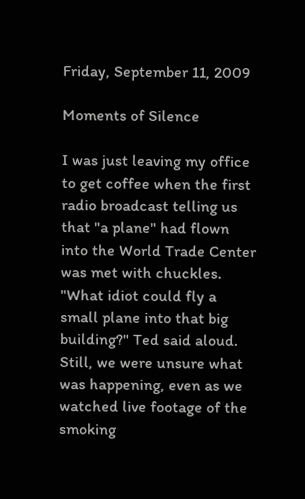Friday, September 11, 2009

Moments of Silence

I was just leaving my office to get coffee when the first radio broadcast telling us that "a plane" had flown into the World Trade Center was met with chuckles. "What idiot could fly a small plane into that big building?" Ted said aloud. Still, we were unsure what was happening, even as we watched live footage of the smoking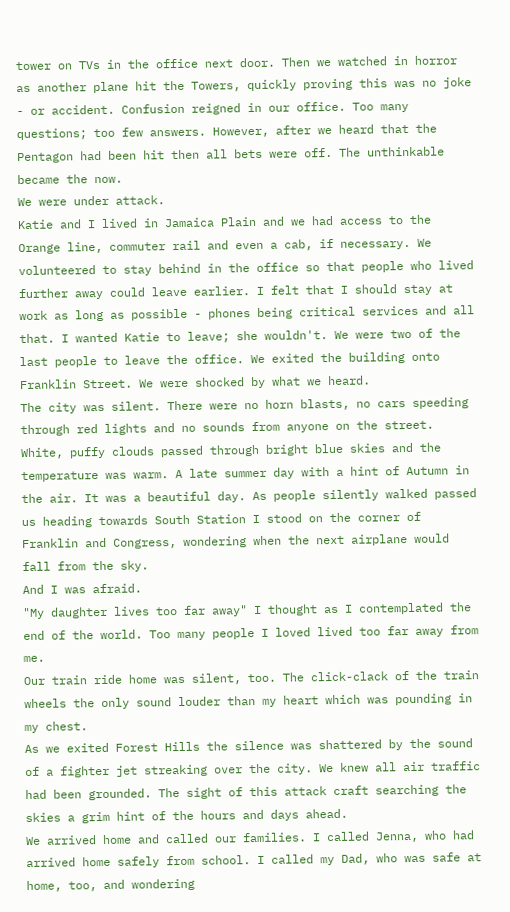tower on TVs in the office next door. Then we watched in horror as another plane hit the Towers, quickly proving this was no joke - or accident. Confusion reigned in our office. Too many questions; too few answers. However, after we heard that the Pentagon had been hit then all bets were off. The unthinkable became the now.
We were under attack.
Katie and I lived in Jamaica Plain and we had access to the Orange line, commuter rail and even a cab, if necessary. We volunteered to stay behind in the office so that people who lived further away could leave earlier. I felt that I should stay at work as long as possible - phones being critical services and all that. I wanted Katie to leave; she wouldn't. We were two of the last people to leave the office. We exited the building onto Franklin Street. We were shocked by what we heard.
The city was silent. There were no horn blasts, no cars speeding through red lights and no sounds from anyone on the street. White, puffy clouds passed through bright blue skies and the temperature was warm. A late summer day with a hint of Autumn in the air. It was a beautiful day. As people silently walked passed us heading towards South Station I stood on the corner of Franklin and Congress, wondering when the next airplane would fall from the sky.
And I was afraid.
"My daughter lives too far away" I thought as I contemplated the end of the world. Too many people I loved lived too far away from me.
Our train ride home was silent, too. The click-clack of the train wheels the only sound louder than my heart which was pounding in my chest.
As we exited Forest Hills the silence was shattered by the sound of a fighter jet streaking over the city. We knew all air traffic had been grounded. The sight of this attack craft searching the skies a grim hint of the hours and days ahead.
We arrived home and called our families. I called Jenna, who had arrived home safely from school. I called my Dad, who was safe at home, too, and wondering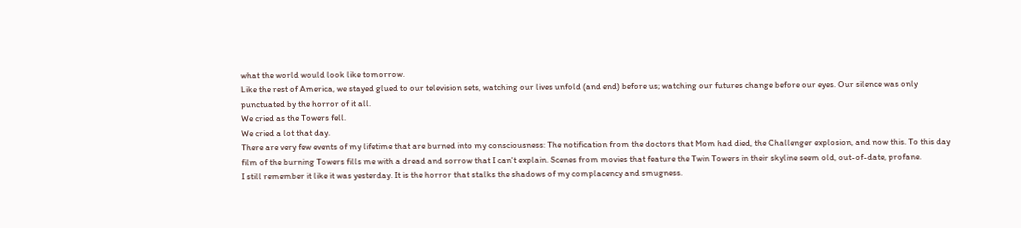what the world would look like tomorrow.
Like the rest of America, we stayed glued to our television sets, watching our lives unfold (and end) before us; watching our futures change before our eyes. Our silence was only punctuated by the horror of it all.
We cried as the Towers fell.
We cried a lot that day.
There are very few events of my lifetime that are burned into my consciousness: The notification from the doctors that Mom had died, the Challenger explosion, and now this. To this day film of the burning Towers fills me with a dread and sorrow that I can't explain. Scenes from movies that feature the Twin Towers in their skyline seem old, out-of-date, profane.
I still remember it like it was yesterday. It is the horror that stalks the shadows of my complacency and smugness.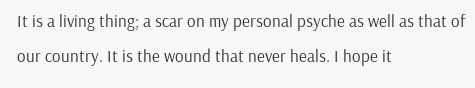It is a living thing; a scar on my personal psyche as well as that of our country. It is the wound that never heals. I hope it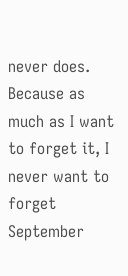never does.
Because as much as I want to forget it, I never want to forget September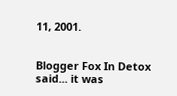11, 2001.


Blogger Fox In Detox said... it was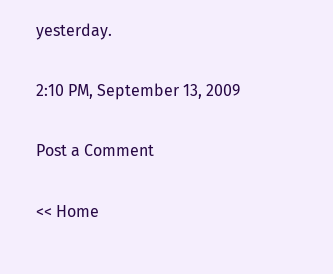yesterday.

2:10 PM, September 13, 2009

Post a Comment

<< Home